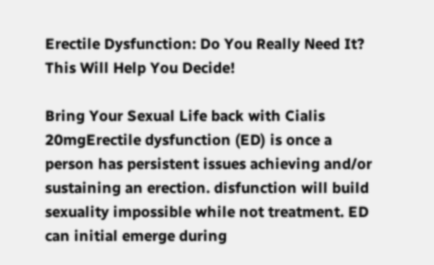Erectile Dysfunction: Do You Really Need It? This Will Help You Decide!

Bring Your Sexual Life back with Cialis 20mgErectile dysfunction (ED) is once a person has persistent issues achieving and/or sustaining an erection. disfunction will build sexuality impossible while not treatment. ED can initial emerge during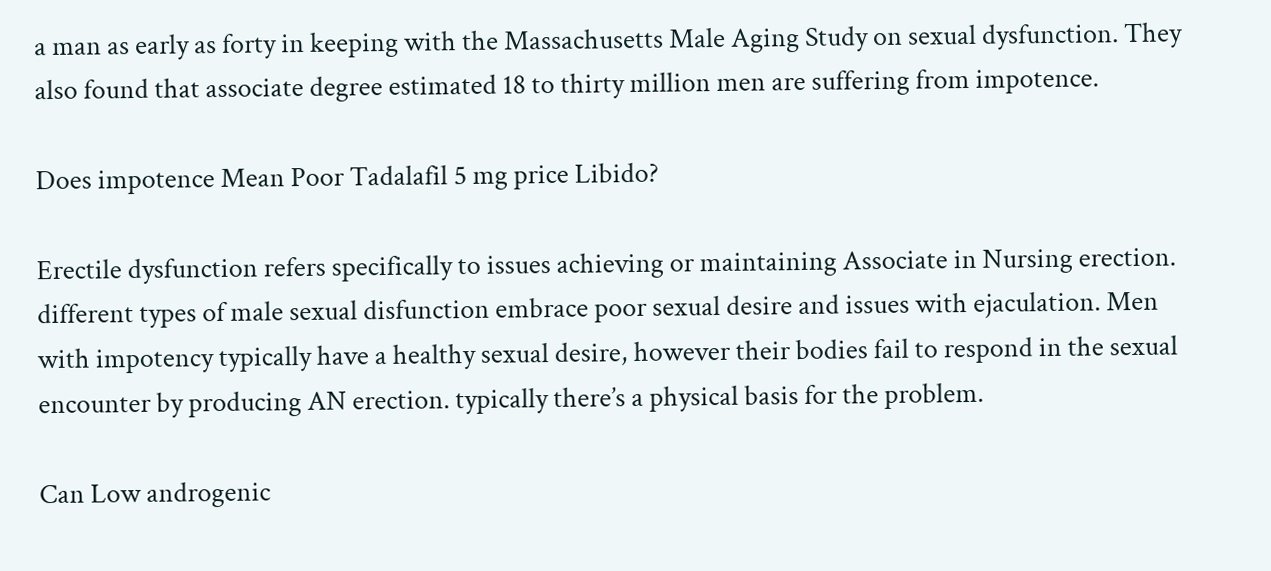a man as early as forty in keeping with the Massachusetts Male Aging Study on sexual dysfunction. They also found that associate degree estimated 18 to thirty million men are suffering from impotence.

Does impotence Mean Poor Tadalafil 5 mg price Libido?

Erectile dysfunction refers specifically to issues achieving or maintaining Associate in Nursing erection. different types of male sexual disfunction embrace poor sexual desire and issues with ejaculation. Men with impotency typically have a healthy sexual desire, however their bodies fail to respond in the sexual encounter by producing AN erection. typically there’s a physical basis for the problem.

Can Low androgenic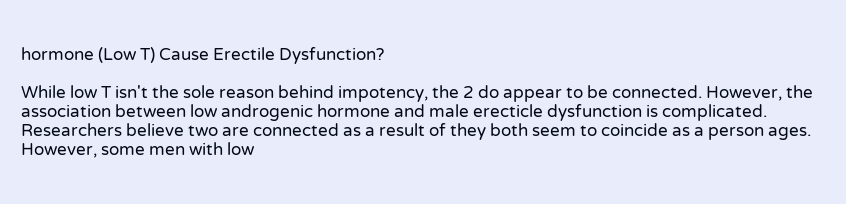hormone (Low T) Cause Erectile Dysfunction?

While low T isn't the sole reason behind impotency, the 2 do appear to be connected. However, the association between low androgenic hormone and male erecticle dysfunction is complicated. Researchers believe two are connected as a result of they both seem to coincide as a person ages. However, some men with low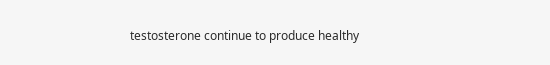testosterone continue to produce healthy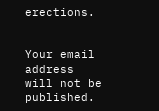erections.


Your email address will not be published.